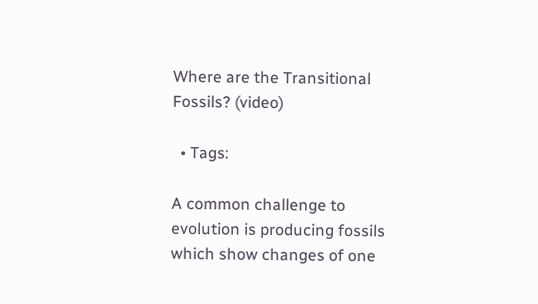Where are the Transitional Fossils? (video)

  • Tags:

A common challenge to evolution is producing fossils which show changes of one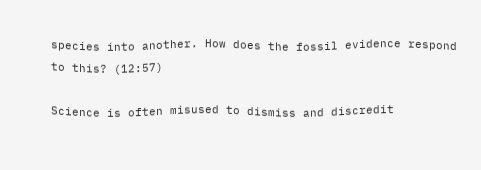species into another. How does the fossil evidence respond to this? (12:57)

Science is often misused to dismiss and discredit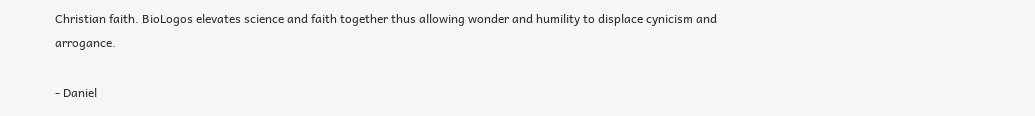Christian faith. BioLogos elevates science and faith together thus allowing wonder and humility to displace cynicism and arrogance.

- Daniel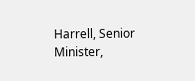Harrell, Senior Minister,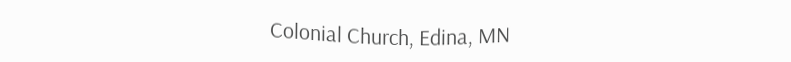Colonial Church, Edina, MN